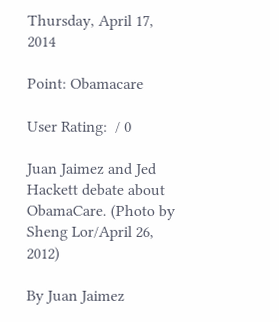Thursday, April 17, 2014

Point: Obamacare

User Rating:  / 0

Juan Jaimez and Jed Hackett debate about ObamaCare. (Photo by Sheng Lor/April 26, 2012)

By Juan Jaimez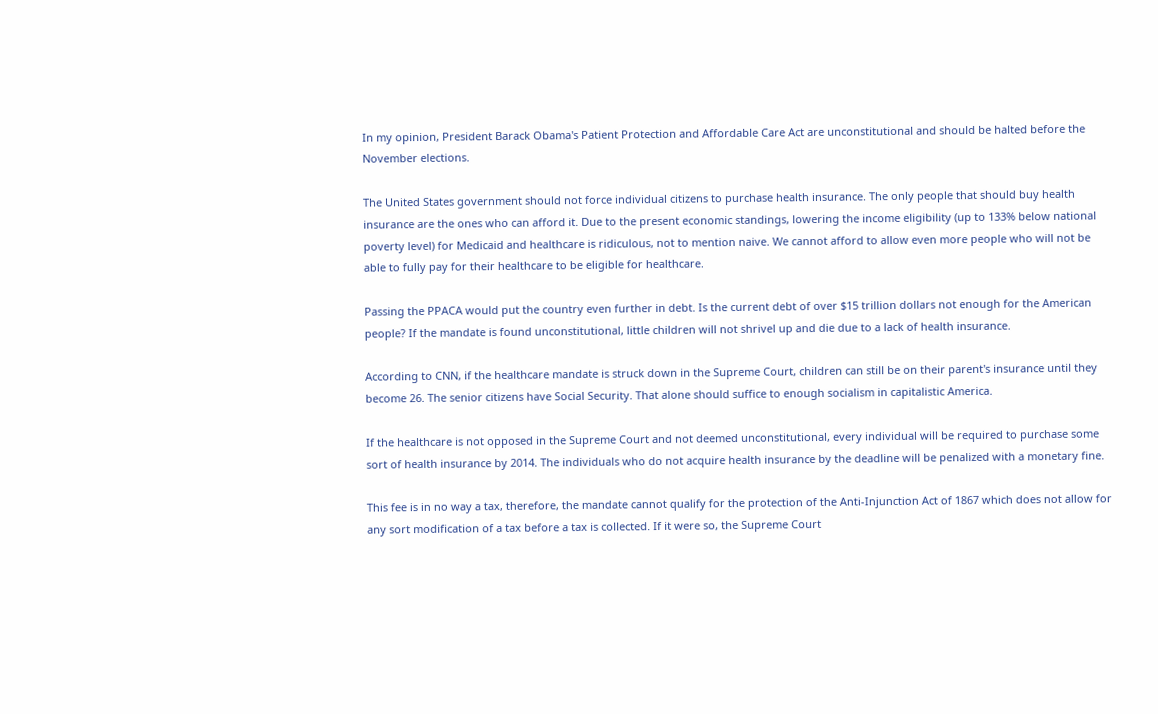In my opinion, President Barack Obama's Patient Protection and Affordable Care Act are unconstitutional and should be halted before the November elections.

The United States government should not force individual citizens to purchase health insurance. The only people that should buy health insurance are the ones who can afford it. Due to the present economic standings, lowering the income eligibility (up to 133% below national poverty level) for Medicaid and healthcare is ridiculous, not to mention naive. We cannot afford to allow even more people who will not be able to fully pay for their healthcare to be eligible for healthcare.

Passing the PPACA would put the country even further in debt. Is the current debt of over $15 trillion dollars not enough for the American people? If the mandate is found unconstitutional, little children will not shrivel up and die due to a lack of health insurance.

According to CNN, if the healthcare mandate is struck down in the Supreme Court, children can still be on their parent's insurance until they become 26. The senior citizens have Social Security. That alone should suffice to enough socialism in capitalistic America.

If the healthcare is not opposed in the Supreme Court and not deemed unconstitutional, every individual will be required to purchase some sort of health insurance by 2014. The individuals who do not acquire health insurance by the deadline will be penalized with a monetary fine.

This fee is in no way a tax, therefore, the mandate cannot qualify for the protection of the Anti-Injunction Act of 1867 which does not allow for any sort modification of a tax before a tax is collected. If it were so, the Supreme Court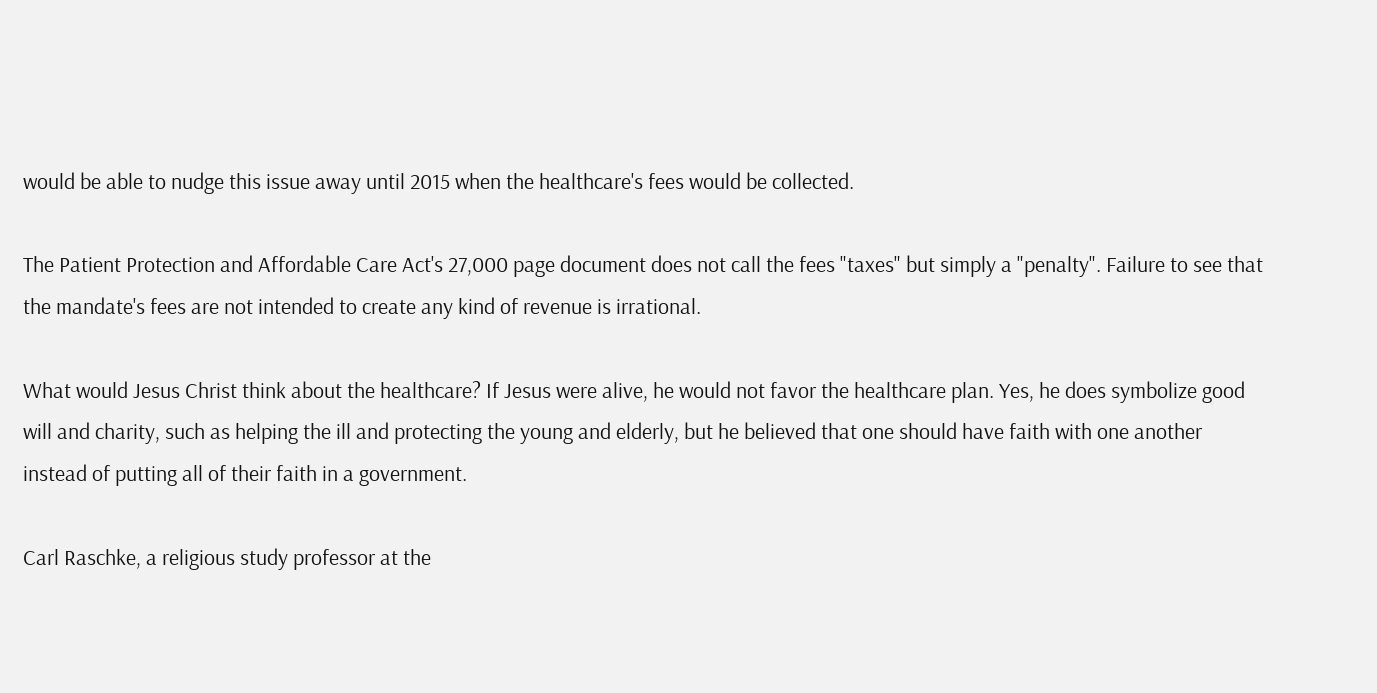would be able to nudge this issue away until 2015 when the healthcare's fees would be collected.

The Patient Protection and Affordable Care Act's 27,000 page document does not call the fees "taxes" but simply a "penalty". Failure to see that the mandate's fees are not intended to create any kind of revenue is irrational.

What would Jesus Christ think about the healthcare? If Jesus were alive, he would not favor the healthcare plan. Yes, he does symbolize good will and charity, such as helping the ill and protecting the young and elderly, but he believed that one should have faith with one another instead of putting all of their faith in a government.

Carl Raschke, a religious study professor at the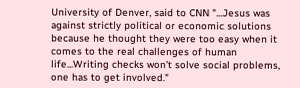University of Denver, said to CNN "...Jesus was against strictly political or economic solutions because he thought they were too easy when it comes to the real challenges of human life...Writing checks won’t solve social problems, one has to get involved."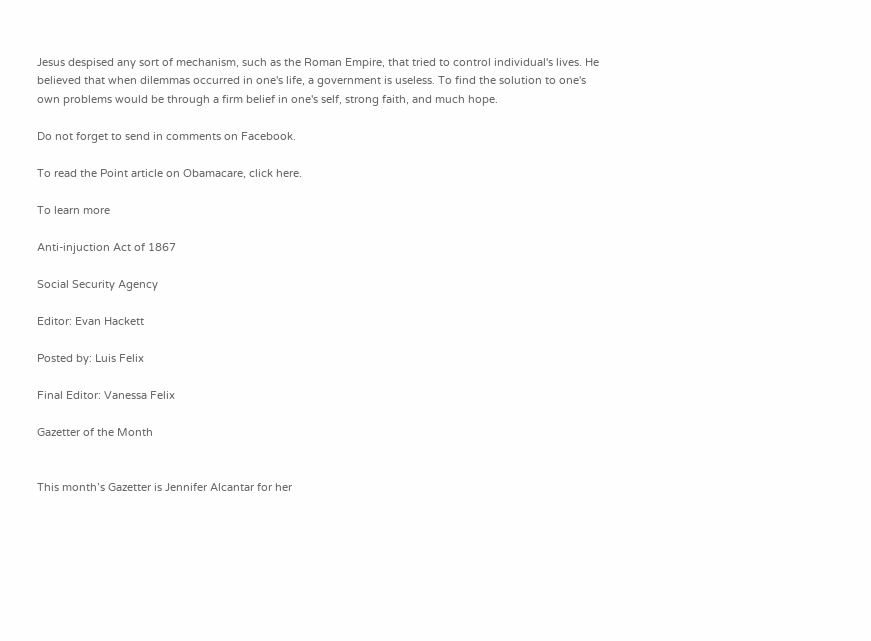Jesus despised any sort of mechanism, such as the Roman Empire, that tried to control individual's lives. He believed that when dilemmas occurred in one's life, a government is useless. To find the solution to one's own problems would be through a firm belief in one's self, strong faith, and much hope.

Do not forget to send in comments on Facebook.

To read the Point article on Obamacare, click here.

To learn more

Anti-injuction Act of 1867

Social Security Agency

Editor: Evan Hackett

Posted by: Luis Felix

Final Editor: Vanessa Felix

Gazetter of the Month


This month’s Gazetter is Jennifer Alcantar for her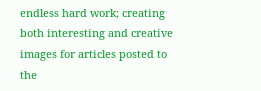endless hard work; creating both interesting and creative images for articles posted to the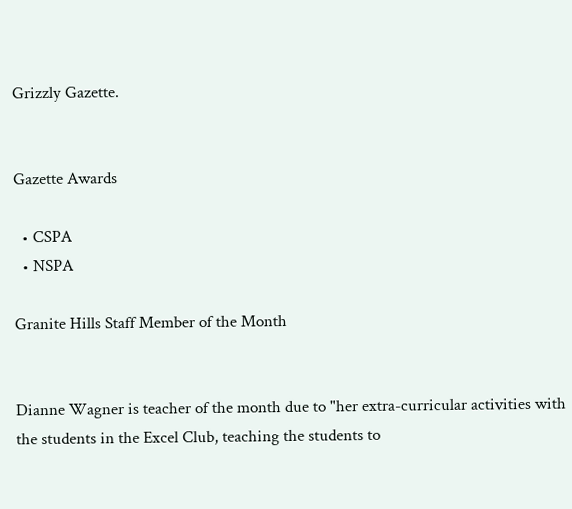Grizzly Gazette.


Gazette Awards

  • CSPA
  • NSPA

Granite Hills Staff Member of the Month


Dianne Wagner is teacher of the month due to "her extra-curricular activities with the students in the Excel Club, teaching the students to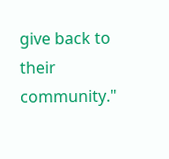give back to their community."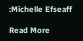:Michelle Efseaff

Read More